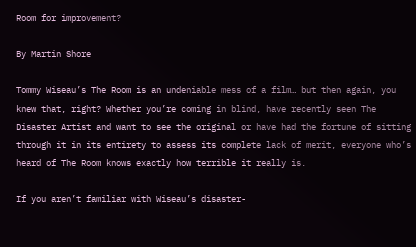Room for improvement?

By Martin Shore

Tommy Wiseau’s The Room is an undeniable mess of a film… but then again, you knew that, right? Whether you’re coming in blind, have recently seen The Disaster Artist and want to see the original or have had the fortune of sitting through it in its entirety to assess its complete lack of merit, everyone who’s heard of The Room knows exactly how terrible it really is.

If you aren’t familiar with Wiseau’s disaster-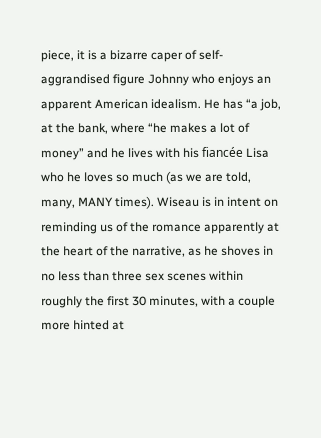piece, it is a bizarre caper of self-aggrandised figure Johnny who enjoys an apparent American idealism. He has “a job, at the bank, where “he makes a lot of money” and he lives with his fiancée Lisa who he loves so much (as we are told, many, MANY times). Wiseau is in intent on reminding us of the romance apparently at the heart of the narrative, as he shoves in no less than three sex scenes within roughly the first 30 minutes, with a couple more hinted at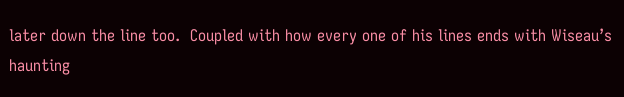later down the line too.  Coupled with how every one of his lines ends with Wiseau’s haunting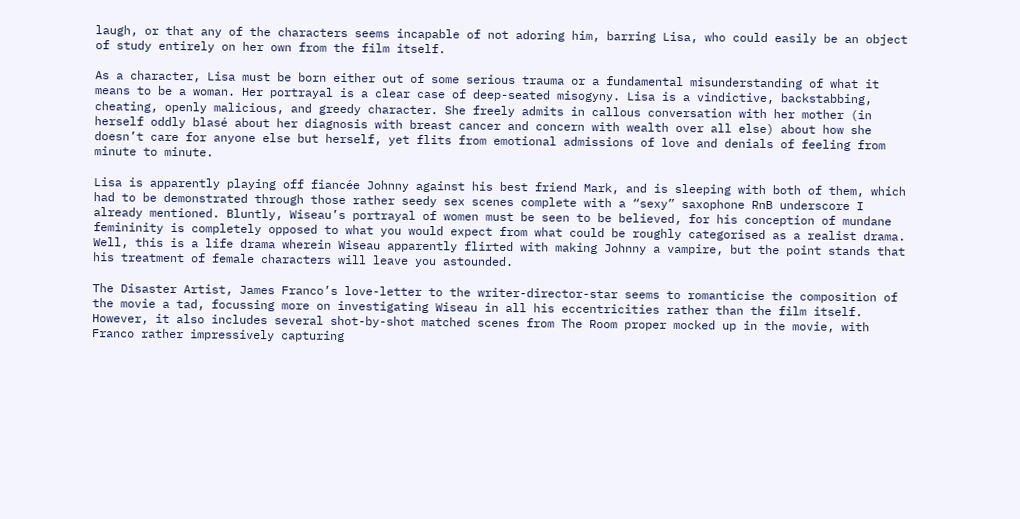laugh, or that any of the characters seems incapable of not adoring him, barring Lisa, who could easily be an object of study entirely on her own from the film itself.

As a character, Lisa must be born either out of some serious trauma or a fundamental misunderstanding of what it means to be a woman. Her portrayal is a clear case of deep-seated misogyny. Lisa is a vindictive, backstabbing, cheating, openly malicious, and greedy character. She freely admits in callous conversation with her mother (in herself oddly blasé about her diagnosis with breast cancer and concern with wealth over all else) about how she doesn’t care for anyone else but herself, yet flits from emotional admissions of love and denials of feeling from minute to minute.

Lisa is apparently playing off fiancée Johnny against his best friend Mark, and is sleeping with both of them, which had to be demonstrated through those rather seedy sex scenes complete with a “sexy” saxophone RnB underscore I already mentioned. Bluntly, Wiseau’s portrayal of women must be seen to be believed, for his conception of mundane femininity is completely opposed to what you would expect from what could be roughly categorised as a realist drama. Well, this is a life drama wherein Wiseau apparently flirted with making Johnny a vampire, but the point stands that his treatment of female characters will leave you astounded.

The Disaster Artist, James Franco’s love-letter to the writer-director-star seems to romanticise the composition of the movie a tad, focussing more on investigating Wiseau in all his eccentricities rather than the film itself. However, it also includes several shot-by-shot matched scenes from The Room proper mocked up in the movie, with Franco rather impressively capturing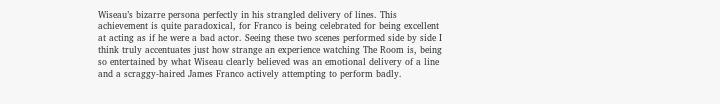Wiseau’s bizarre persona perfectly in his strangled delivery of lines. This achievement is quite paradoxical, for Franco is being celebrated for being excellent at acting as if he were a bad actor. Seeing these two scenes performed side by side I think truly accentuates just how strange an experience watching The Room is, being so entertained by what Wiseau clearly believed was an emotional delivery of a line and a scraggy-haired James Franco actively attempting to perform badly.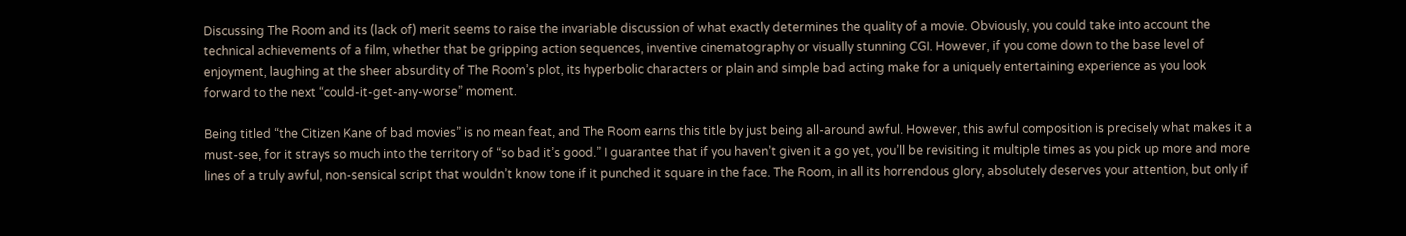Discussing The Room and its (lack of) merit seems to raise the invariable discussion of what exactly determines the quality of a movie. Obviously, you could take into account the technical achievements of a film, whether that be gripping action sequences, inventive cinematography or visually stunning CGI. However, if you come down to the base level of enjoyment, laughing at the sheer absurdity of The Room’s plot, its hyperbolic characters or plain and simple bad acting make for a uniquely entertaining experience as you look forward to the next “could-it-get-any-worse” moment.

Being titled “the Citizen Kane of bad movies” is no mean feat, and The Room earns this title by just being all-around awful. However, this awful composition is precisely what makes it a must-see, for it strays so much into the territory of “so bad it’s good.” I guarantee that if you haven’t given it a go yet, you’ll be revisiting it multiple times as you pick up more and more lines of a truly awful, non-sensical script that wouldn’t know tone if it punched it square in the face. The Room, in all its horrendous glory, absolutely deserves your attention, but only if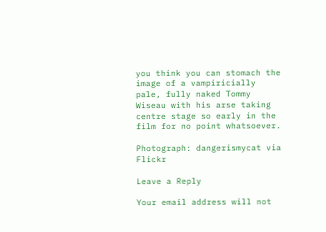you think you can stomach the image of a vampiricially pale, fully naked Tommy Wiseau with his arse taking centre stage so early in the film for no point whatsoever.

Photograph: dangerismycat via Flickr

Leave a Reply

Your email address will not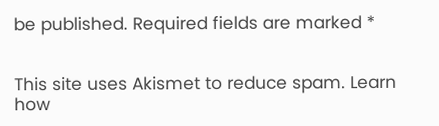be published. Required fields are marked *


This site uses Akismet to reduce spam. Learn how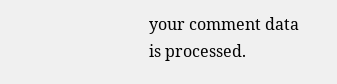your comment data is processed.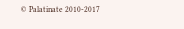© Palatinate 2010-2017